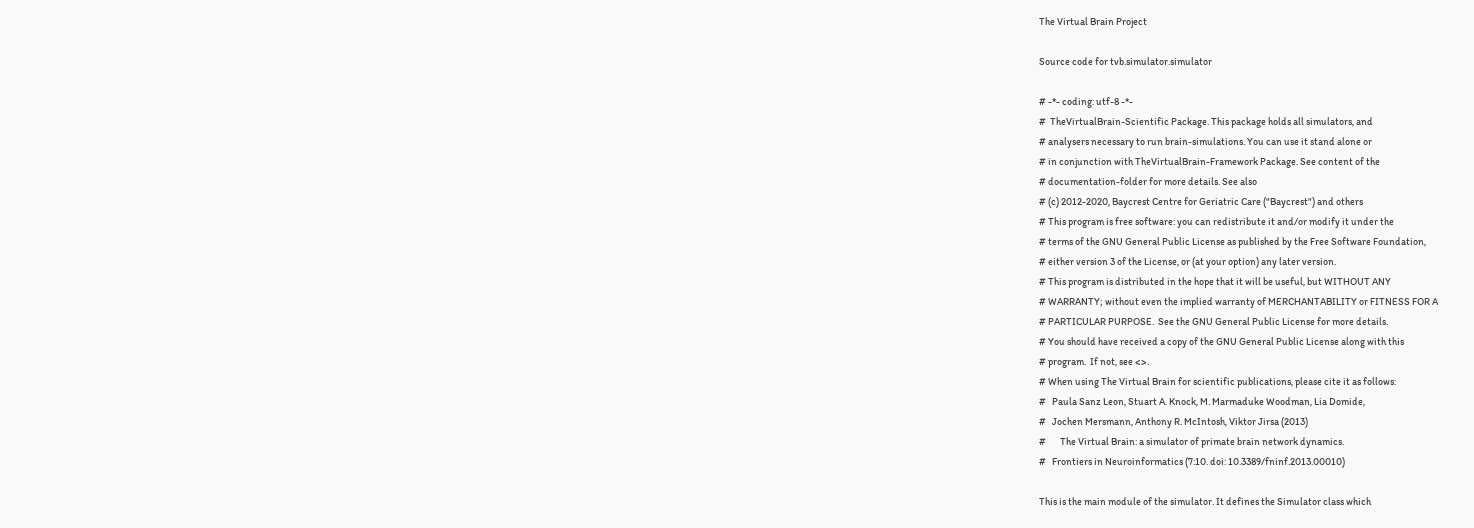The Virtual Brain Project

Source code for tvb.simulator.simulator

# -*- coding: utf-8 -*-
#  TheVirtualBrain-Scientific Package. This package holds all simulators, and
# analysers necessary to run brain-simulations. You can use it stand alone or
# in conjunction with TheVirtualBrain-Framework Package. See content of the
# documentation-folder for more details. See also
# (c) 2012-2020, Baycrest Centre for Geriatric Care ("Baycrest") and others
# This program is free software: you can redistribute it and/or modify it under the
# terms of the GNU General Public License as published by the Free Software Foundation,
# either version 3 of the License, or (at your option) any later version.
# This program is distributed in the hope that it will be useful, but WITHOUT ANY
# WARRANTY; without even the implied warranty of MERCHANTABILITY or FITNESS FOR A
# PARTICULAR PURPOSE.  See the GNU General Public License for more details.
# You should have received a copy of the GNU General Public License along with this
# program.  If not, see <>.
# When using The Virtual Brain for scientific publications, please cite it as follows:
#   Paula Sanz Leon, Stuart A. Knock, M. Marmaduke Woodman, Lia Domide,
#   Jochen Mersmann, Anthony R. McIntosh, Viktor Jirsa (2013)
#       The Virtual Brain: a simulator of primate brain network dynamics.
#   Frontiers in Neuroinformatics (7:10. doi: 10.3389/fninf.2013.00010)

This is the main module of the simulator. It defines the Simulator class which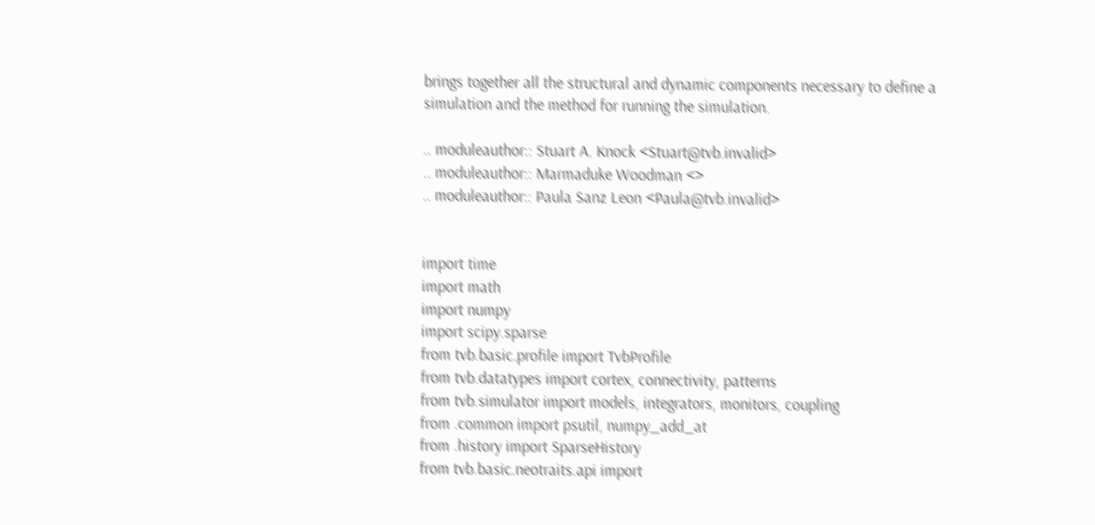brings together all the structural and dynamic components necessary to define a
simulation and the method for running the simulation.

.. moduleauthor:: Stuart A. Knock <Stuart@tvb.invalid>
.. moduleauthor:: Marmaduke Woodman <>
.. moduleauthor:: Paula Sanz Leon <Paula@tvb.invalid>


import time
import math
import numpy
import scipy.sparse
from tvb.basic.profile import TvbProfile
from tvb.datatypes import cortex, connectivity, patterns
from tvb.simulator import models, integrators, monitors, coupling
from .common import psutil, numpy_add_at
from .history import SparseHistory
from tvb.basic.neotraits.api import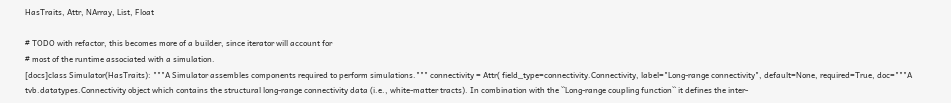HasTraits, Attr, NArray, List, Float

# TODO with refactor, this becomes more of a builder, since iterator will account for
# most of the runtime associated with a simulation.
[docs]class Simulator(HasTraits): """A Simulator assembles components required to perform simulations.""" connectivity = Attr( field_type=connectivity.Connectivity, label="Long-range connectivity", default=None, required=True, doc="""A tvb.datatypes.Connectivity object which contains the structural long-range connectivity data (i.e., white-matter tracts). In combination with the ``Long-range coupling function`` it defines the inter-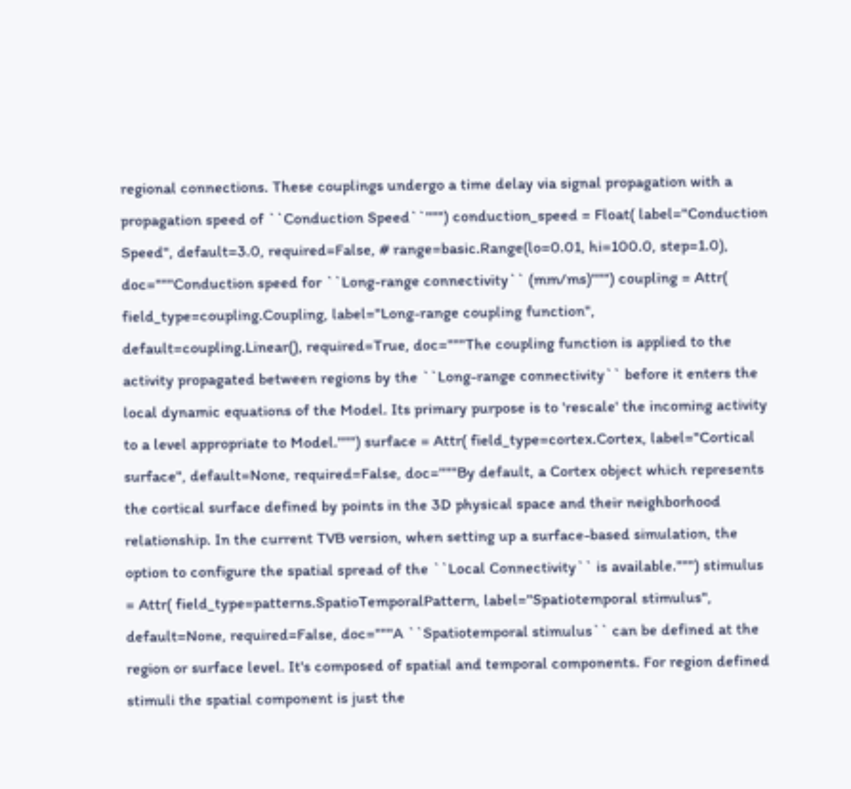regional connections. These couplings undergo a time delay via signal propagation with a propagation speed of ``Conduction Speed``""") conduction_speed = Float( label="Conduction Speed", default=3.0, required=False, # range=basic.Range(lo=0.01, hi=100.0, step=1.0), doc="""Conduction speed for ``Long-range connectivity`` (mm/ms)""") coupling = Attr( field_type=coupling.Coupling, label="Long-range coupling function", default=coupling.Linear(), required=True, doc="""The coupling function is applied to the activity propagated between regions by the ``Long-range connectivity`` before it enters the local dynamic equations of the Model. Its primary purpose is to 'rescale' the incoming activity to a level appropriate to Model.""") surface = Attr( field_type=cortex.Cortex, label="Cortical surface", default=None, required=False, doc="""By default, a Cortex object which represents the cortical surface defined by points in the 3D physical space and their neighborhood relationship. In the current TVB version, when setting up a surface-based simulation, the option to configure the spatial spread of the ``Local Connectivity`` is available.""") stimulus = Attr( field_type=patterns.SpatioTemporalPattern, label="Spatiotemporal stimulus", default=None, required=False, doc="""A ``Spatiotemporal stimulus`` can be defined at the region or surface level. It's composed of spatial and temporal components. For region defined stimuli the spatial component is just the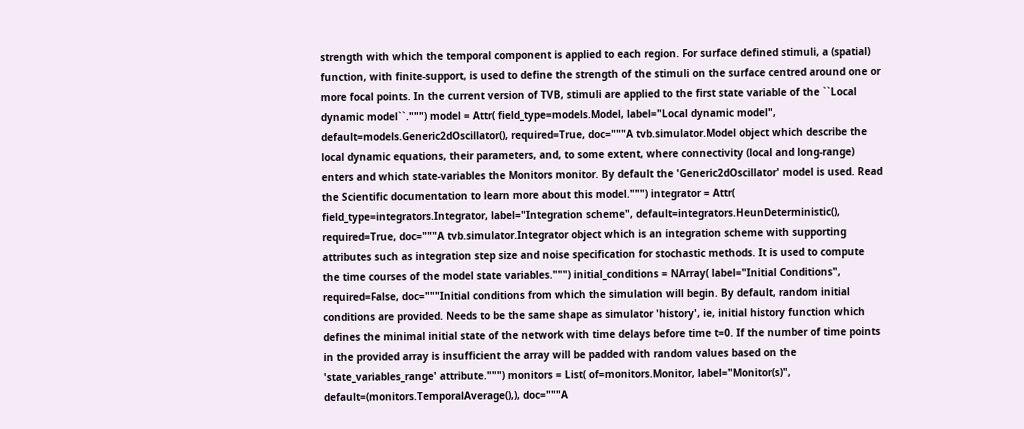strength with which the temporal component is applied to each region. For surface defined stimuli, a (spatial) function, with finite-support, is used to define the strength of the stimuli on the surface centred around one or more focal points. In the current version of TVB, stimuli are applied to the first state variable of the ``Local dynamic model``.""") model = Attr( field_type=models.Model, label="Local dynamic model", default=models.Generic2dOscillator(), required=True, doc="""A tvb.simulator.Model object which describe the local dynamic equations, their parameters, and, to some extent, where connectivity (local and long-range) enters and which state-variables the Monitors monitor. By default the 'Generic2dOscillator' model is used. Read the Scientific documentation to learn more about this model.""") integrator = Attr( field_type=integrators.Integrator, label="Integration scheme", default=integrators.HeunDeterministic(), required=True, doc="""A tvb.simulator.Integrator object which is an integration scheme with supporting attributes such as integration step size and noise specification for stochastic methods. It is used to compute the time courses of the model state variables.""") initial_conditions = NArray( label="Initial Conditions", required=False, doc="""Initial conditions from which the simulation will begin. By default, random initial conditions are provided. Needs to be the same shape as simulator 'history', ie, initial history function which defines the minimal initial state of the network with time delays before time t=0. If the number of time points in the provided array is insufficient the array will be padded with random values based on the 'state_variables_range' attribute.""") monitors = List( of=monitors.Monitor, label="Monitor(s)", default=(monitors.TemporalAverage(),), doc="""A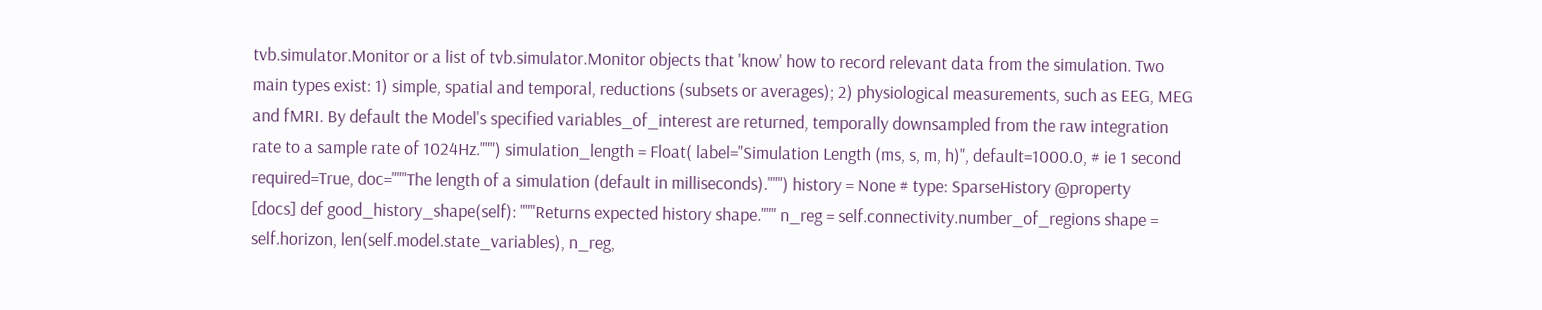tvb.simulator.Monitor or a list of tvb.simulator.Monitor objects that 'know' how to record relevant data from the simulation. Two main types exist: 1) simple, spatial and temporal, reductions (subsets or averages); 2) physiological measurements, such as EEG, MEG and fMRI. By default the Model's specified variables_of_interest are returned, temporally downsampled from the raw integration rate to a sample rate of 1024Hz.""") simulation_length = Float( label="Simulation Length (ms, s, m, h)", default=1000.0, # ie 1 second required=True, doc="""The length of a simulation (default in milliseconds).""") history = None # type: SparseHistory @property
[docs] def good_history_shape(self): """Returns expected history shape.""" n_reg = self.connectivity.number_of_regions shape = self.horizon, len(self.model.state_variables), n_reg,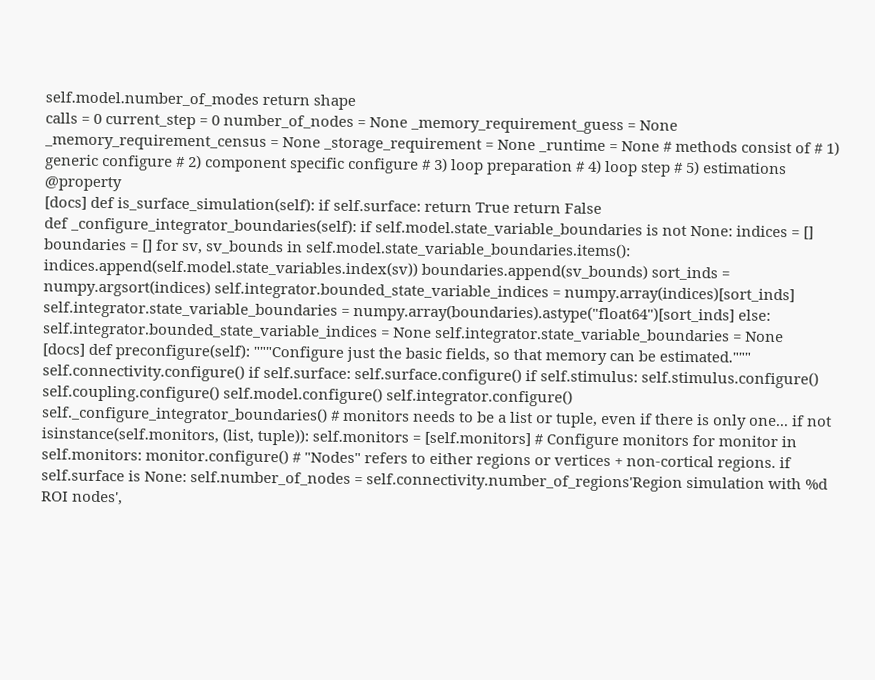self.model.number_of_modes return shape
calls = 0 current_step = 0 number_of_nodes = None _memory_requirement_guess = None _memory_requirement_census = None _storage_requirement = None _runtime = None # methods consist of # 1) generic configure # 2) component specific configure # 3) loop preparation # 4) loop step # 5) estimations @property
[docs] def is_surface_simulation(self): if self.surface: return True return False
def _configure_integrator_boundaries(self): if self.model.state_variable_boundaries is not None: indices = [] boundaries = [] for sv, sv_bounds in self.model.state_variable_boundaries.items(): indices.append(self.model.state_variables.index(sv)) boundaries.append(sv_bounds) sort_inds = numpy.argsort(indices) self.integrator.bounded_state_variable_indices = numpy.array(indices)[sort_inds] self.integrator.state_variable_boundaries = numpy.array(boundaries).astype("float64")[sort_inds] else: self.integrator.bounded_state_variable_indices = None self.integrator.state_variable_boundaries = None
[docs] def preconfigure(self): """Configure just the basic fields, so that memory can be estimated.""" self.connectivity.configure() if self.surface: self.surface.configure() if self.stimulus: self.stimulus.configure() self.coupling.configure() self.model.configure() self.integrator.configure() self._configure_integrator_boundaries() # monitors needs to be a list or tuple, even if there is only one... if not isinstance(self.monitors, (list, tuple)): self.monitors = [self.monitors] # Configure monitors for monitor in self.monitors: monitor.configure() # "Nodes" refers to either regions or vertices + non-cortical regions. if self.surface is None: self.number_of_nodes = self.connectivity.number_of_regions'Region simulation with %d ROI nodes',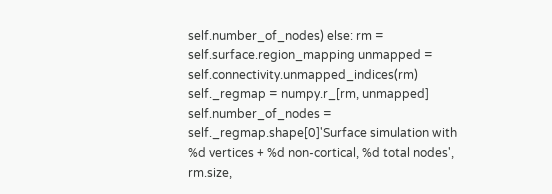self.number_of_nodes) else: rm = self.surface.region_mapping unmapped = self.connectivity.unmapped_indices(rm) self._regmap = numpy.r_[rm, unmapped] self.number_of_nodes = self._regmap.shape[0]'Surface simulation with %d vertices + %d non-cortical, %d total nodes', rm.size,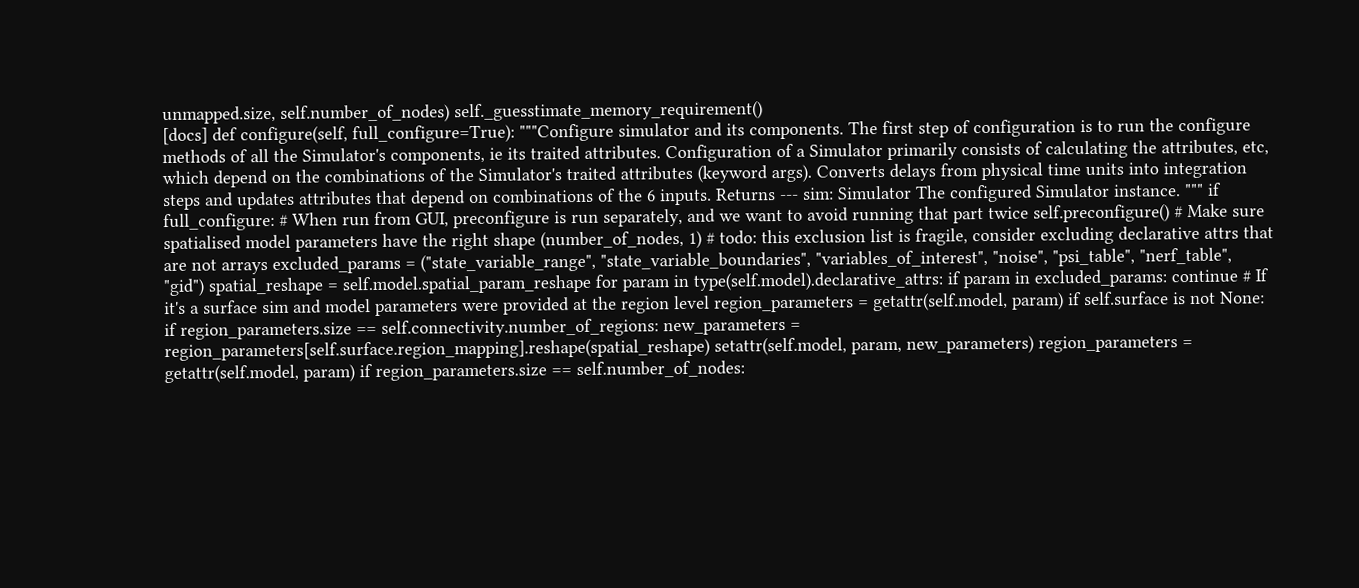unmapped.size, self.number_of_nodes) self._guesstimate_memory_requirement()
[docs] def configure(self, full_configure=True): """Configure simulator and its components. The first step of configuration is to run the configure methods of all the Simulator's components, ie its traited attributes. Configuration of a Simulator primarily consists of calculating the attributes, etc, which depend on the combinations of the Simulator's traited attributes (keyword args). Converts delays from physical time units into integration steps and updates attributes that depend on combinations of the 6 inputs. Returns --- sim: Simulator The configured Simulator instance. """ if full_configure: # When run from GUI, preconfigure is run separately, and we want to avoid running that part twice self.preconfigure() # Make sure spatialised model parameters have the right shape (number_of_nodes, 1) # todo: this exclusion list is fragile, consider excluding declarative attrs that are not arrays excluded_params = ("state_variable_range", "state_variable_boundaries", "variables_of_interest", "noise", "psi_table", "nerf_table", "gid") spatial_reshape = self.model.spatial_param_reshape for param in type(self.model).declarative_attrs: if param in excluded_params: continue # If it's a surface sim and model parameters were provided at the region level region_parameters = getattr(self.model, param) if self.surface is not None: if region_parameters.size == self.connectivity.number_of_regions: new_parameters = region_parameters[self.surface.region_mapping].reshape(spatial_reshape) setattr(self.model, param, new_parameters) region_parameters = getattr(self.model, param) if region_parameters.size == self.number_of_nodes: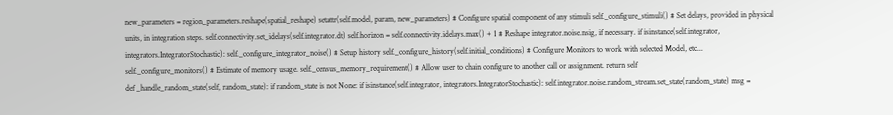new_parameters = region_parameters.reshape(spatial_reshape) setattr(self.model, param, new_parameters) # Configure spatial component of any stimuli self._configure_stimuli() # Set delays, provided in physical units, in integration steps. self.connectivity.set_idelays(self.integrator.dt) self.horizon = self.connectivity.idelays.max() + 1 # Reshape integrator.noise.nsig, if necessary. if isinstance(self.integrator, integrators.IntegratorStochastic): self._configure_integrator_noise() # Setup history self._configure_history(self.initial_conditions) # Configure Monitors to work with selected Model, etc... self._configure_monitors() # Estimate of memory usage. self._census_memory_requirement() # Allow user to chain configure to another call or assignment. return self
def _handle_random_state(self, random_state): if random_state is not None: if isinstance(self.integrator, integrators.IntegratorStochastic): self.integrator.noise.random_stream.set_state(random_state) msg =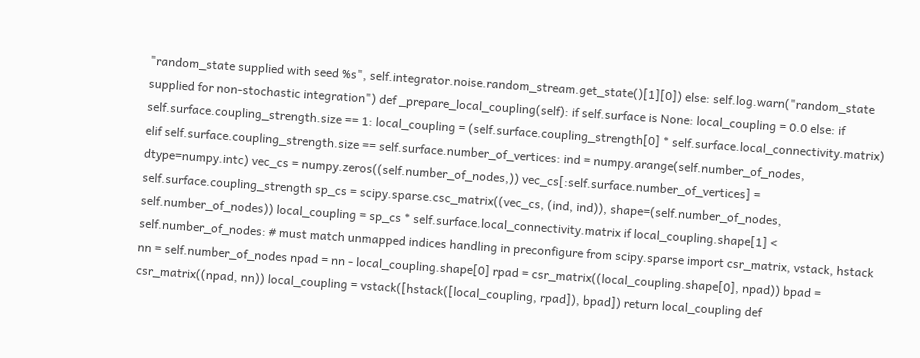"random_state supplied with seed %s", self.integrator.noise.random_stream.get_state()[1][0]) else: self.log.warn("random_state supplied for non-stochastic integration") def _prepare_local_coupling(self): if self.surface is None: local_coupling = 0.0 else: if self.surface.coupling_strength.size == 1: local_coupling = (self.surface.coupling_strength[0] * self.surface.local_connectivity.matrix) elif self.surface.coupling_strength.size == self.surface.number_of_vertices: ind = numpy.arange(self.number_of_nodes, dtype=numpy.intc) vec_cs = numpy.zeros((self.number_of_nodes,)) vec_cs[:self.surface.number_of_vertices] = self.surface.coupling_strength sp_cs = scipy.sparse.csc_matrix((vec_cs, (ind, ind)), shape=(self.number_of_nodes, self.number_of_nodes)) local_coupling = sp_cs * self.surface.local_connectivity.matrix if local_coupling.shape[1] < self.number_of_nodes: # must match unmapped indices handling in preconfigure from scipy.sparse import csr_matrix, vstack, hstack nn = self.number_of_nodes npad = nn - local_coupling.shape[0] rpad = csr_matrix((local_coupling.shape[0], npad)) bpad = csr_matrix((npad, nn)) local_coupling = vstack([hstack([local_coupling, rpad]), bpad]) return local_coupling def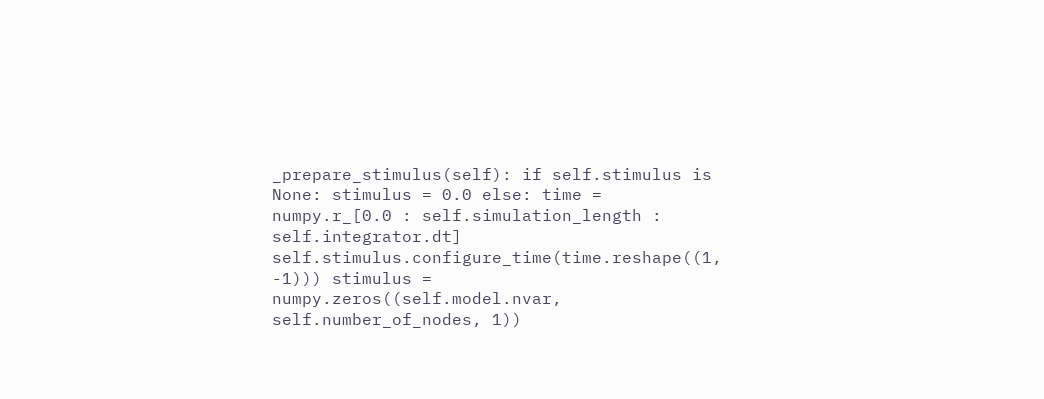_prepare_stimulus(self): if self.stimulus is None: stimulus = 0.0 else: time = numpy.r_[0.0 : self.simulation_length : self.integrator.dt] self.stimulus.configure_time(time.reshape((1, -1))) stimulus = numpy.zeros((self.model.nvar, self.number_of_nodes, 1))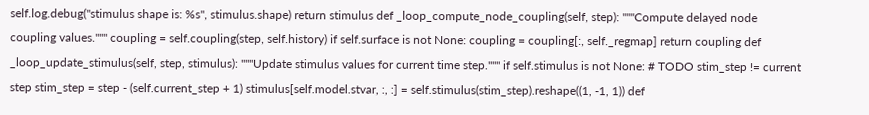self.log.debug("stimulus shape is: %s", stimulus.shape) return stimulus def _loop_compute_node_coupling(self, step): """Compute delayed node coupling values.""" coupling = self.coupling(step, self.history) if self.surface is not None: coupling = coupling[:, self._regmap] return coupling def _loop_update_stimulus(self, step, stimulus): """Update stimulus values for current time step.""" if self.stimulus is not None: # TODO stim_step != current step stim_step = step - (self.current_step + 1) stimulus[self.model.stvar, :, :] = self.stimulus(stim_step).reshape((1, -1, 1)) def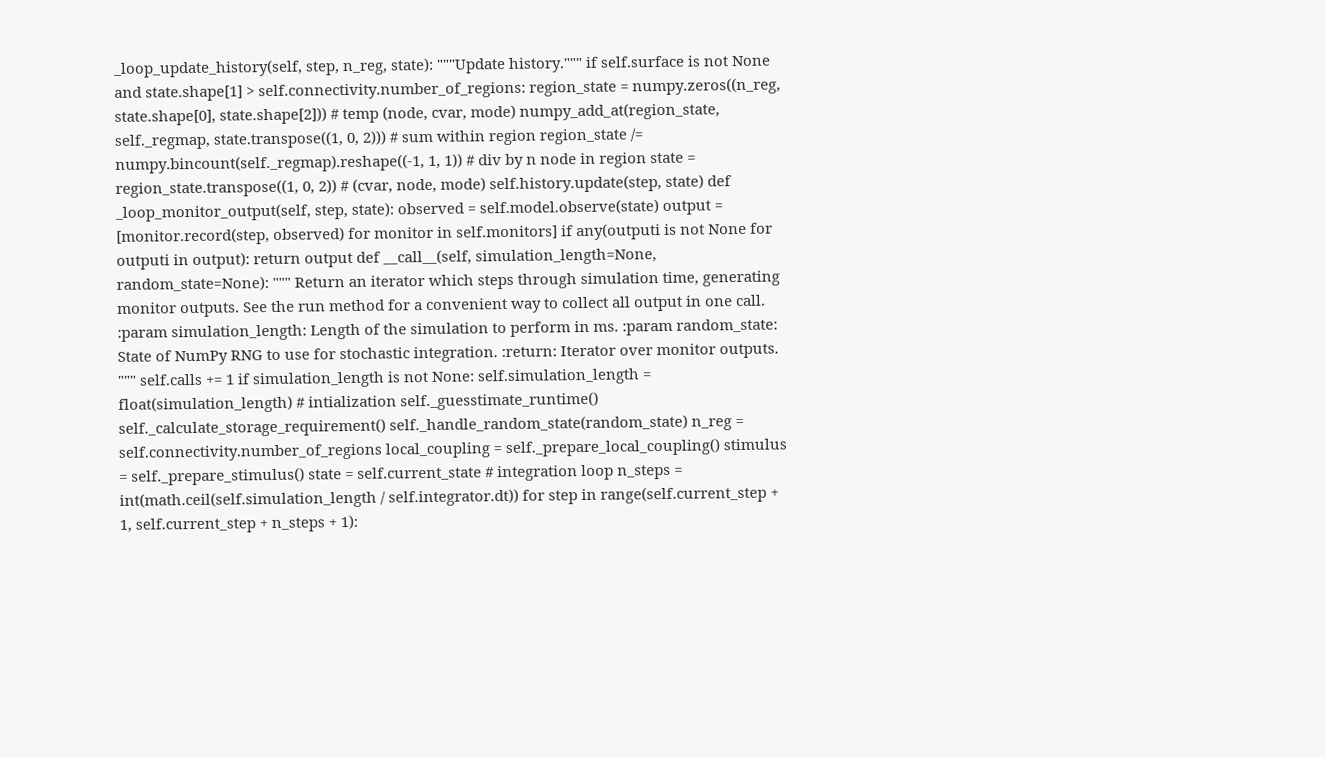_loop_update_history(self, step, n_reg, state): """Update history.""" if self.surface is not None and state.shape[1] > self.connectivity.number_of_regions: region_state = numpy.zeros((n_reg, state.shape[0], state.shape[2])) # temp (node, cvar, mode) numpy_add_at(region_state, self._regmap, state.transpose((1, 0, 2))) # sum within region region_state /= numpy.bincount(self._regmap).reshape((-1, 1, 1)) # div by n node in region state = region_state.transpose((1, 0, 2)) # (cvar, node, mode) self.history.update(step, state) def _loop_monitor_output(self, step, state): observed = self.model.observe(state) output = [monitor.record(step, observed) for monitor in self.monitors] if any(outputi is not None for outputi in output): return output def __call__(self, simulation_length=None, random_state=None): """ Return an iterator which steps through simulation time, generating monitor outputs. See the run method for a convenient way to collect all output in one call. :param simulation_length: Length of the simulation to perform in ms. :param random_state: State of NumPy RNG to use for stochastic integration. :return: Iterator over monitor outputs. """ self.calls += 1 if simulation_length is not None: self.simulation_length = float(simulation_length) # intialization self._guesstimate_runtime() self._calculate_storage_requirement() self._handle_random_state(random_state) n_reg = self.connectivity.number_of_regions local_coupling = self._prepare_local_coupling() stimulus = self._prepare_stimulus() state = self.current_state # integration loop n_steps = int(math.ceil(self.simulation_length / self.integrator.dt)) for step in range(self.current_step + 1, self.current_step + n_steps + 1):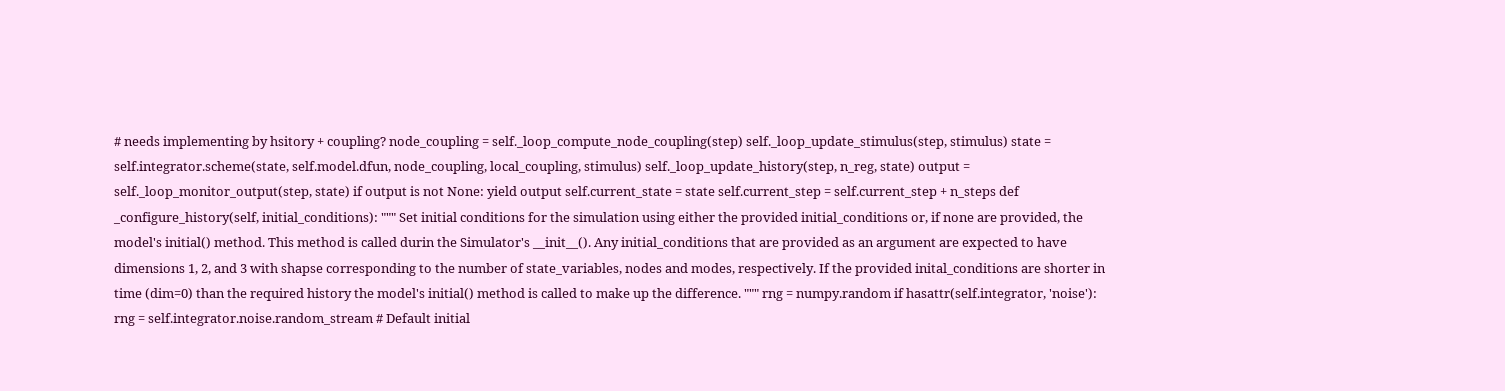# needs implementing by hsitory + coupling? node_coupling = self._loop_compute_node_coupling(step) self._loop_update_stimulus(step, stimulus) state = self.integrator.scheme(state, self.model.dfun, node_coupling, local_coupling, stimulus) self._loop_update_history(step, n_reg, state) output = self._loop_monitor_output(step, state) if output is not None: yield output self.current_state = state self.current_step = self.current_step + n_steps def _configure_history(self, initial_conditions): """ Set initial conditions for the simulation using either the provided initial_conditions or, if none are provided, the model's initial() method. This method is called durin the Simulator's __init__(). Any initial_conditions that are provided as an argument are expected to have dimensions 1, 2, and 3 with shapse corresponding to the number of state_variables, nodes and modes, respectively. If the provided inital_conditions are shorter in time (dim=0) than the required history the model's initial() method is called to make up the difference. """ rng = numpy.random if hasattr(self.integrator, 'noise'): rng = self.integrator.noise.random_stream # Default initial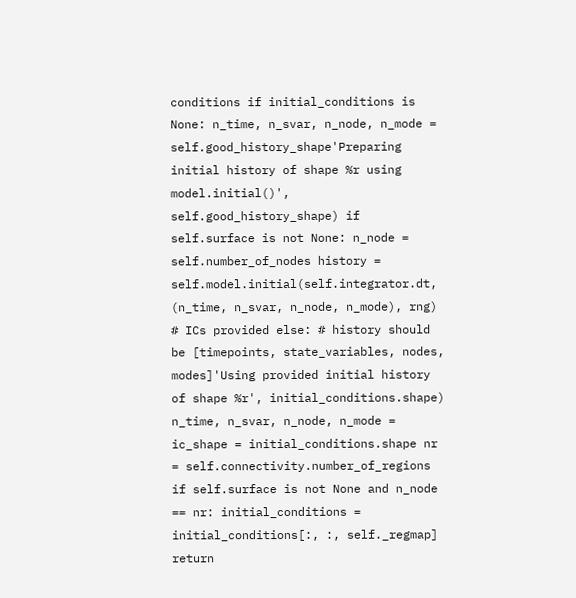conditions if initial_conditions is None: n_time, n_svar, n_node, n_mode = self.good_history_shape'Preparing initial history of shape %r using model.initial()', self.good_history_shape) if self.surface is not None: n_node = self.number_of_nodes history = self.model.initial(self.integrator.dt, (n_time, n_svar, n_node, n_mode), rng) # ICs provided else: # history should be [timepoints, state_variables, nodes, modes]'Using provided initial history of shape %r', initial_conditions.shape) n_time, n_svar, n_node, n_mode = ic_shape = initial_conditions.shape nr = self.connectivity.number_of_regions if self.surface is not None and n_node == nr: initial_conditions = initial_conditions[:, :, self._regmap] return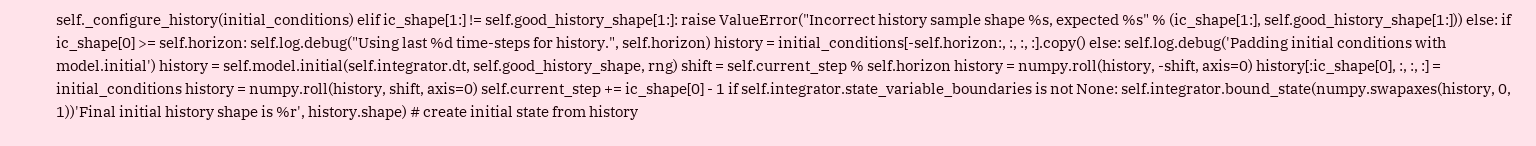self._configure_history(initial_conditions) elif ic_shape[1:] != self.good_history_shape[1:]: raise ValueError("Incorrect history sample shape %s, expected %s" % (ic_shape[1:], self.good_history_shape[1:])) else: if ic_shape[0] >= self.horizon: self.log.debug("Using last %d time-steps for history.", self.horizon) history = initial_conditions[-self.horizon:, :, :, :].copy() else: self.log.debug('Padding initial conditions with model.initial') history = self.model.initial(self.integrator.dt, self.good_history_shape, rng) shift = self.current_step % self.horizon history = numpy.roll(history, -shift, axis=0) history[:ic_shape[0], :, :, :] = initial_conditions history = numpy.roll(history, shift, axis=0) self.current_step += ic_shape[0] - 1 if self.integrator.state_variable_boundaries is not None: self.integrator.bound_state(numpy.swapaxes(history, 0, 1))'Final initial history shape is %r', history.shape) # create initial state from history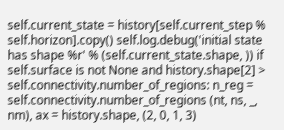self.current_state = history[self.current_step % self.horizon].copy() self.log.debug('initial state has shape %r' % (self.current_state.shape, )) if self.surface is not None and history.shape[2] > self.connectivity.number_of_regions: n_reg = self.connectivity.number_of_regions (nt, ns, _, nm), ax = history.shape, (2, 0, 1, 3)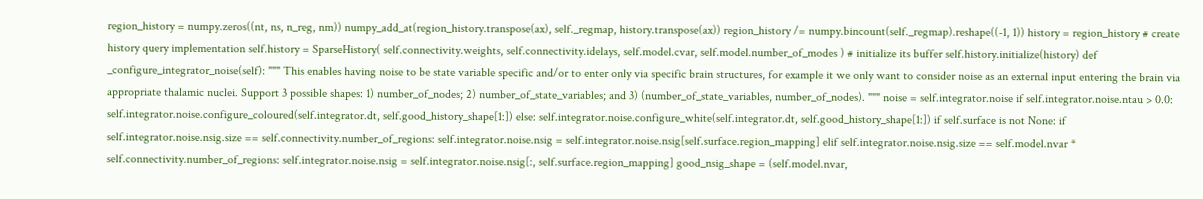region_history = numpy.zeros((nt, ns, n_reg, nm)) numpy_add_at(region_history.transpose(ax), self._regmap, history.transpose(ax)) region_history /= numpy.bincount(self._regmap).reshape((-1, 1)) history = region_history # create history query implementation self.history = SparseHistory( self.connectivity.weights, self.connectivity.idelays, self.model.cvar, self.model.number_of_modes ) # initialize its buffer self.history.initialize(history) def _configure_integrator_noise(self): """ This enables having noise to be state variable specific and/or to enter only via specific brain structures, for example it we only want to consider noise as an external input entering the brain via appropriate thalamic nuclei. Support 3 possible shapes: 1) number_of_nodes; 2) number_of_state_variables; and 3) (number_of_state_variables, number_of_nodes). """ noise = self.integrator.noise if self.integrator.noise.ntau > 0.0: self.integrator.noise.configure_coloured(self.integrator.dt, self.good_history_shape[1:]) else: self.integrator.noise.configure_white(self.integrator.dt, self.good_history_shape[1:]) if self.surface is not None: if self.integrator.noise.nsig.size == self.connectivity.number_of_regions: self.integrator.noise.nsig = self.integrator.noise.nsig[self.surface.region_mapping] elif self.integrator.noise.nsig.size == self.model.nvar * self.connectivity.number_of_regions: self.integrator.noise.nsig = self.integrator.noise.nsig[:, self.surface.region_mapping] good_nsig_shape = (self.model.nvar,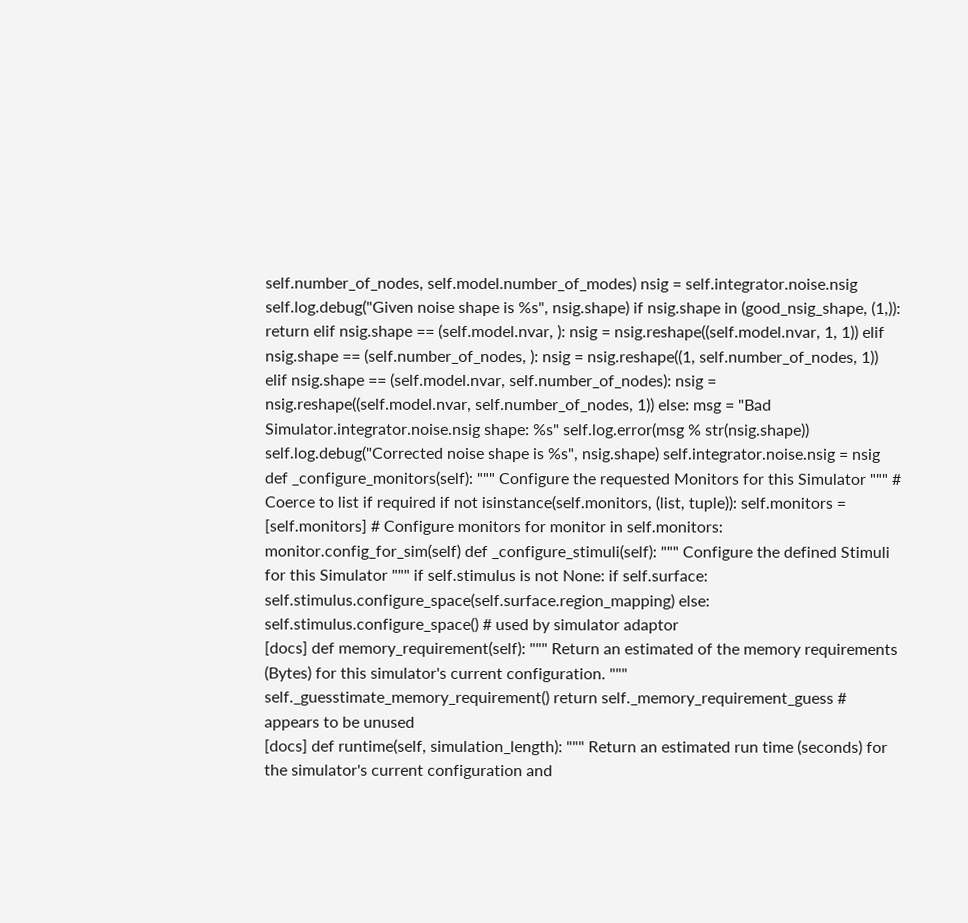self.number_of_nodes, self.model.number_of_modes) nsig = self.integrator.noise.nsig self.log.debug("Given noise shape is %s", nsig.shape) if nsig.shape in (good_nsig_shape, (1,)): return elif nsig.shape == (self.model.nvar, ): nsig = nsig.reshape((self.model.nvar, 1, 1)) elif nsig.shape == (self.number_of_nodes, ): nsig = nsig.reshape((1, self.number_of_nodes, 1)) elif nsig.shape == (self.model.nvar, self.number_of_nodes): nsig = nsig.reshape((self.model.nvar, self.number_of_nodes, 1)) else: msg = "Bad Simulator.integrator.noise.nsig shape: %s" self.log.error(msg % str(nsig.shape)) self.log.debug("Corrected noise shape is %s", nsig.shape) self.integrator.noise.nsig = nsig def _configure_monitors(self): """ Configure the requested Monitors for this Simulator """ # Coerce to list if required if not isinstance(self.monitors, (list, tuple)): self.monitors = [self.monitors] # Configure monitors for monitor in self.monitors: monitor.config_for_sim(self) def _configure_stimuli(self): """ Configure the defined Stimuli for this Simulator """ if self.stimulus is not None: if self.surface: self.stimulus.configure_space(self.surface.region_mapping) else: self.stimulus.configure_space() # used by simulator adaptor
[docs] def memory_requirement(self): """ Return an estimated of the memory requirements (Bytes) for this simulator's current configuration. """ self._guesstimate_memory_requirement() return self._memory_requirement_guess # appears to be unused
[docs] def runtime(self, simulation_length): """ Return an estimated run time (seconds) for the simulator's current configuration and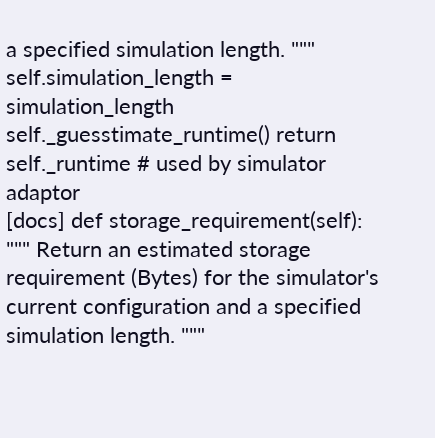a specified simulation length. """ self.simulation_length = simulation_length self._guesstimate_runtime() return self._runtime # used by simulator adaptor
[docs] def storage_requirement(self): """ Return an estimated storage requirement (Bytes) for the simulator's current configuration and a specified simulation length. """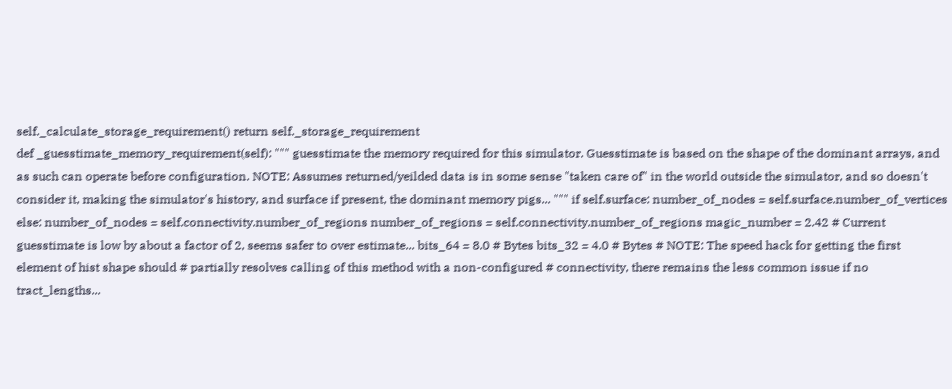self._calculate_storage_requirement() return self._storage_requirement
def _guesstimate_memory_requirement(self): """ guesstimate the memory required for this simulator. Guesstimate is based on the shape of the dominant arrays, and as such can operate before configuration. NOTE: Assumes returned/yeilded data is in some sense "taken care of" in the world outside the simulator, and so doesn't consider it, making the simulator's history, and surface if present, the dominant memory pigs... """ if self.surface: number_of_nodes = self.surface.number_of_vertices else: number_of_nodes = self.connectivity.number_of_regions number_of_regions = self.connectivity.number_of_regions magic_number = 2.42 # Current guesstimate is low by about a factor of 2, seems safer to over estimate... bits_64 = 8.0 # Bytes bits_32 = 4.0 # Bytes # NOTE: The speed hack for getting the first element of hist shape should # partially resolves calling of this method with a non-configured # connectivity, there remains the less common issue if no tract_lengths...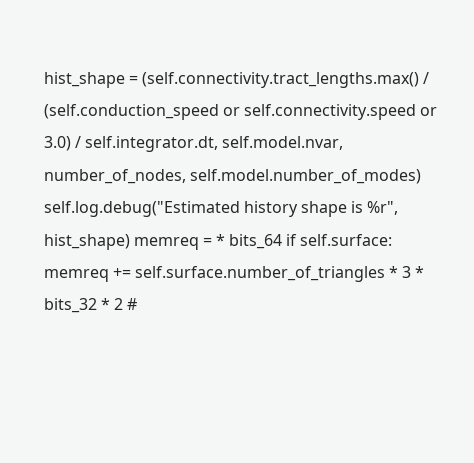hist_shape = (self.connectivity.tract_lengths.max() / (self.conduction_speed or self.connectivity.speed or 3.0) / self.integrator.dt, self.model.nvar, number_of_nodes, self.model.number_of_modes) self.log.debug("Estimated history shape is %r", hist_shape) memreq = * bits_64 if self.surface: memreq += self.surface.number_of_triangles * 3 * bits_32 * 2 #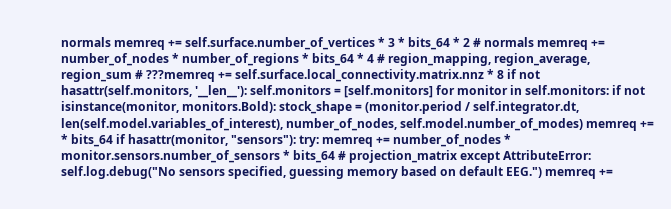normals memreq += self.surface.number_of_vertices * 3 * bits_64 * 2 # normals memreq += number_of_nodes * number_of_regions * bits_64 * 4 # region_mapping, region_average, region_sum # ???memreq += self.surface.local_connectivity.matrix.nnz * 8 if not hasattr(self.monitors, '__len__'): self.monitors = [self.monitors] for monitor in self.monitors: if not isinstance(monitor, monitors.Bold): stock_shape = (monitor.period / self.integrator.dt, len(self.model.variables_of_interest), number_of_nodes, self.model.number_of_modes) memreq += * bits_64 if hasattr(monitor, "sensors"): try: memreq += number_of_nodes * monitor.sensors.number_of_sensors * bits_64 # projection_matrix except AttributeError: self.log.debug("No sensors specified, guessing memory based on default EEG.") memreq +=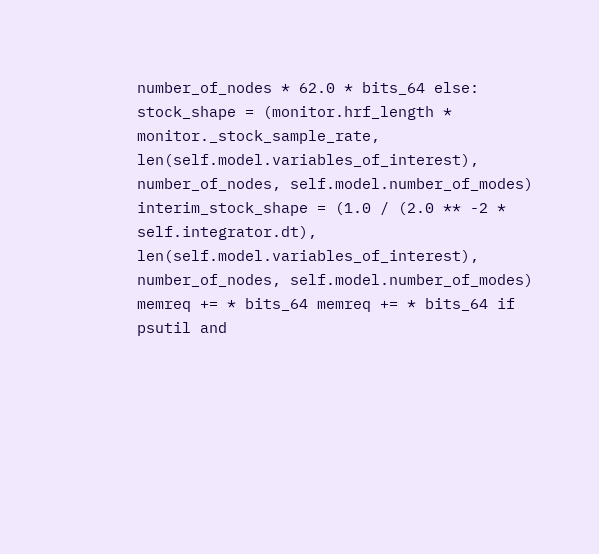number_of_nodes * 62.0 * bits_64 else: stock_shape = (monitor.hrf_length * monitor._stock_sample_rate, len(self.model.variables_of_interest), number_of_nodes, self.model.number_of_modes) interim_stock_shape = (1.0 / (2.0 ** -2 * self.integrator.dt), len(self.model.variables_of_interest), number_of_nodes, self.model.number_of_modes) memreq += * bits_64 memreq += * bits_64 if psutil and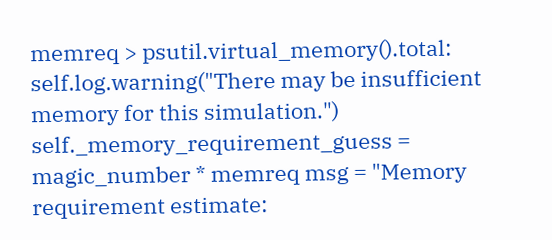memreq > psutil.virtual_memory().total: self.log.warning("There may be insufficient memory for this simulation.") self._memory_requirement_guess = magic_number * memreq msg = "Memory requirement estimate: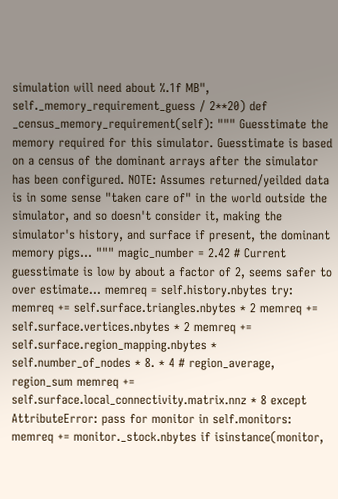simulation will need about %.1f MB", self._memory_requirement_guess / 2**20) def _census_memory_requirement(self): """ Guesstimate the memory required for this simulator. Guesstimate is based on a census of the dominant arrays after the simulator has been configured. NOTE: Assumes returned/yeilded data is in some sense "taken care of" in the world outside the simulator, and so doesn't consider it, making the simulator's history, and surface if present, the dominant memory pigs... """ magic_number = 2.42 # Current guesstimate is low by about a factor of 2, seems safer to over estimate... memreq = self.history.nbytes try: memreq += self.surface.triangles.nbytes * 2 memreq += self.surface.vertices.nbytes * 2 memreq += self.surface.region_mapping.nbytes * self.number_of_nodes * 8. * 4 # region_average, region_sum memreq += self.surface.local_connectivity.matrix.nnz * 8 except AttributeError: pass for monitor in self.monitors: memreq += monitor._stock.nbytes if isinstance(monitor,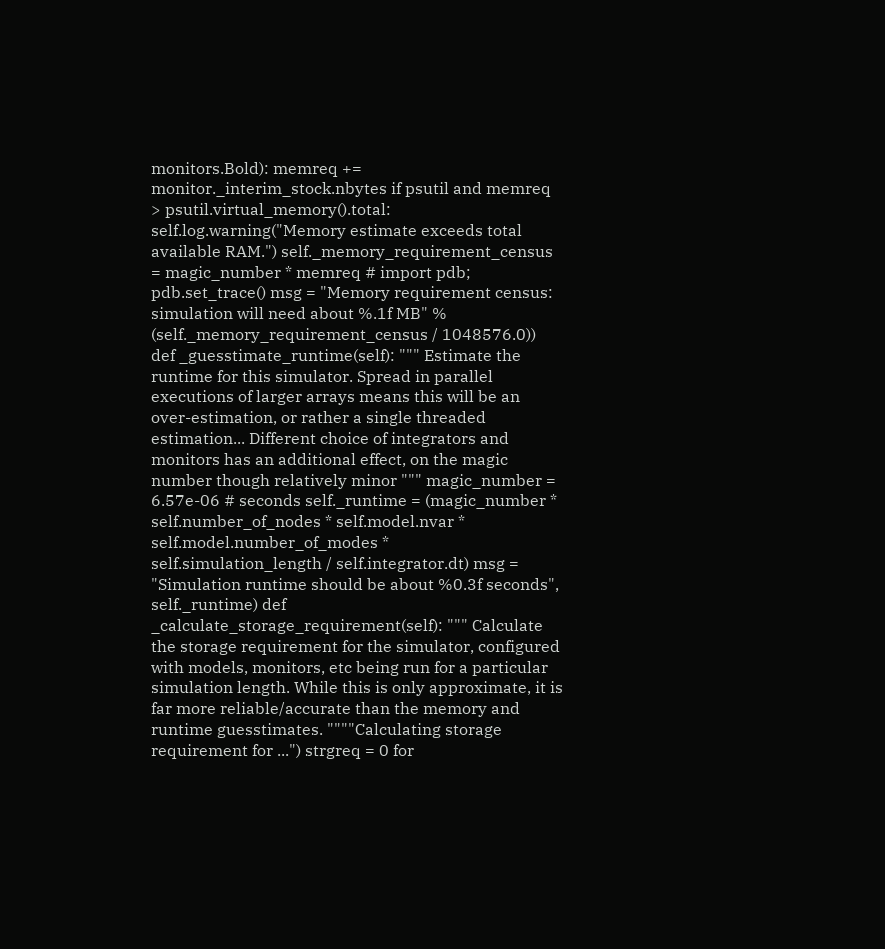monitors.Bold): memreq += monitor._interim_stock.nbytes if psutil and memreq > psutil.virtual_memory().total: self.log.warning("Memory estimate exceeds total available RAM.") self._memory_requirement_census = magic_number * memreq # import pdb; pdb.set_trace() msg = "Memory requirement census: simulation will need about %.1f MB" % (self._memory_requirement_census / 1048576.0)) def _guesstimate_runtime(self): """ Estimate the runtime for this simulator. Spread in parallel executions of larger arrays means this will be an over-estimation, or rather a single threaded estimation... Different choice of integrators and monitors has an additional effect, on the magic number though relatively minor """ magic_number = 6.57e-06 # seconds self._runtime = (magic_number * self.number_of_nodes * self.model.nvar * self.model.number_of_modes * self.simulation_length / self.integrator.dt) msg = "Simulation runtime should be about %0.3f seconds", self._runtime) def _calculate_storage_requirement(self): """ Calculate the storage requirement for the simulator, configured with models, monitors, etc being run for a particular simulation length. While this is only approximate, it is far more reliable/accurate than the memory and runtime guesstimates. """"Calculating storage requirement for ...") strgreq = 0 for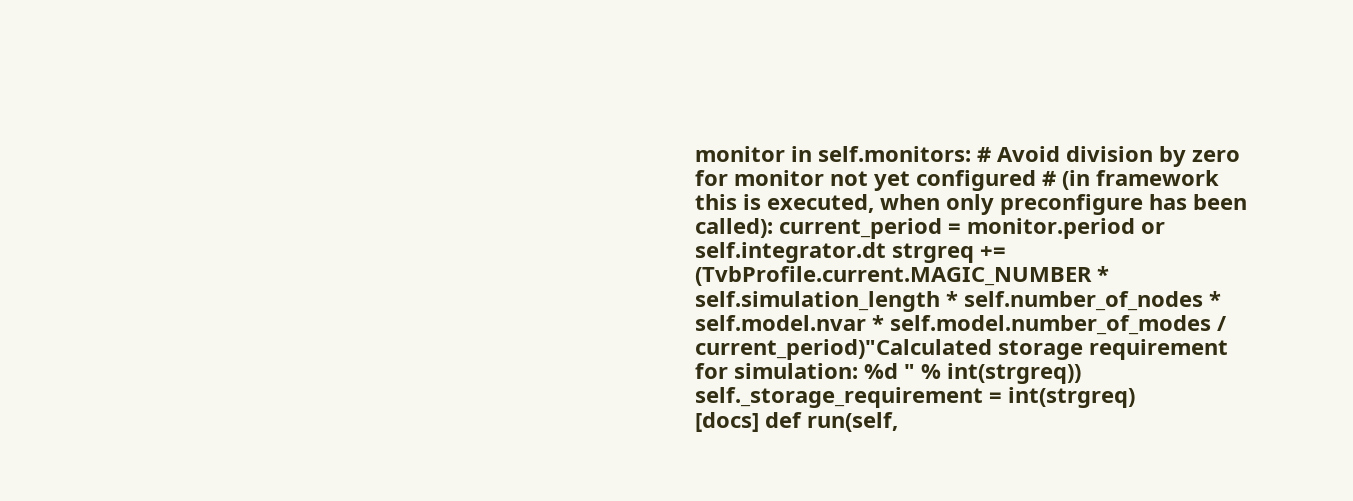monitor in self.monitors: # Avoid division by zero for monitor not yet configured # (in framework this is executed, when only preconfigure has been called): current_period = monitor.period or self.integrator.dt strgreq += (TvbProfile.current.MAGIC_NUMBER * self.simulation_length * self.number_of_nodes * self.model.nvar * self.model.number_of_modes / current_period)"Calculated storage requirement for simulation: %d " % int(strgreq)) self._storage_requirement = int(strgreq)
[docs] def run(self,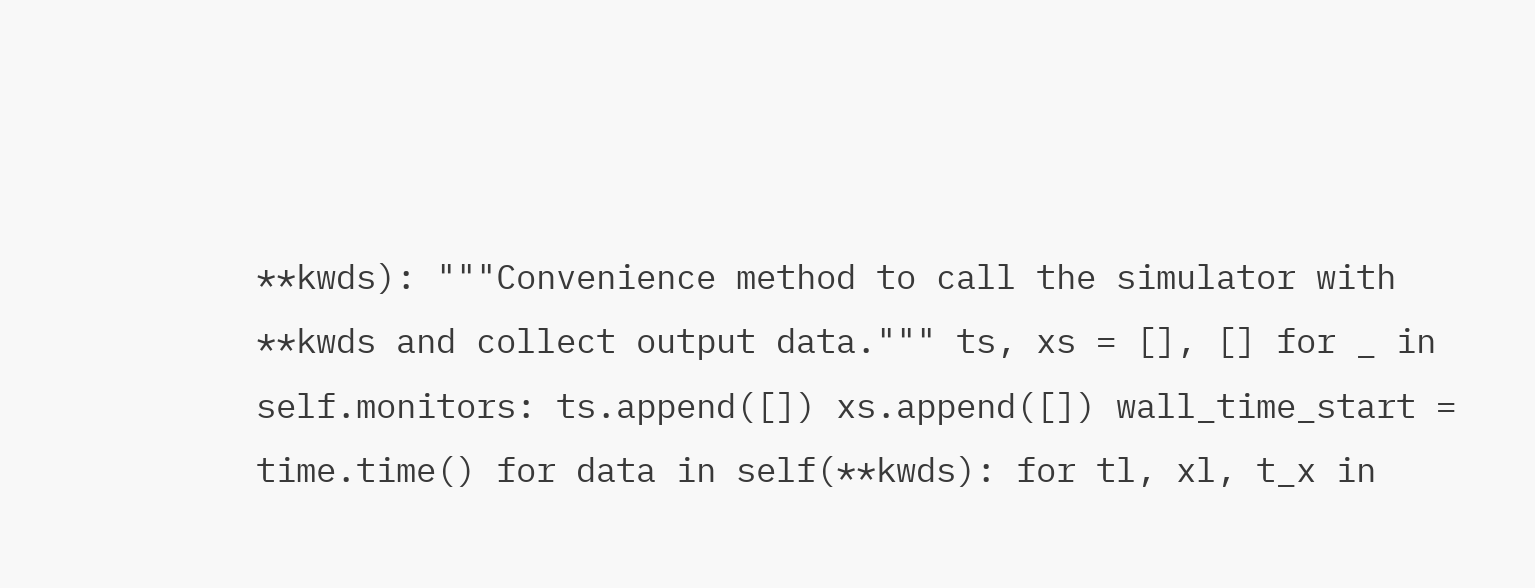**kwds): """Convenience method to call the simulator with **kwds and collect output data.""" ts, xs = [], [] for _ in self.monitors: ts.append([]) xs.append([]) wall_time_start = time.time() for data in self(**kwds): for tl, xl, t_x in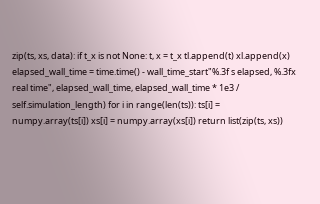zip(ts, xs, data): if t_x is not None: t, x = t_x tl.append(t) xl.append(x) elapsed_wall_time = time.time() - wall_time_start"%.3f s elapsed, %.3fx real time", elapsed_wall_time, elapsed_wall_time * 1e3 / self.simulation_length) for i in range(len(ts)): ts[i] = numpy.array(ts[i]) xs[i] = numpy.array(xs[i]) return list(zip(ts, xs))